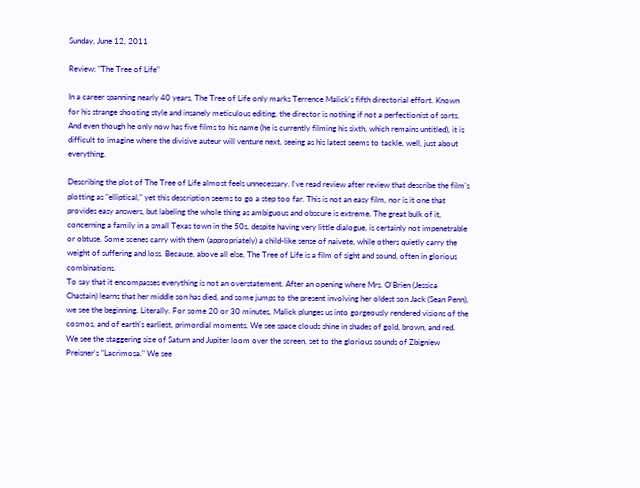Sunday, June 12, 2011

Review: "The Tree of Life"

In a career spanning nearly 40 years, The Tree of Life only marks Terrence Malick's fifth directorial effort. Known for his strange shooting style and insanely meticulous editing, the director is nothing if not a perfectionist of sorts. And even though he only now has five films to his name (he is currently filming his sixth, which remains untitled), it is difficult to imagine where the divisive auteur will venture next, seeing as his latest seems to tackle, well, just about everything.

Describing the plot of The Tree of Life almost feels unnecessary. I've read review after review that describe the film's plotting as "elliptical," yet this description seems to go a step too far. This is not an easy film, nor is it one that provides easy answers, but labeling the whole thing as ambiguous and obscure is extreme. The great bulk of it, concerning a family in a small Texas town in the 50s, despite having very little dialogue, is certainly not impenetrable or obtuse. Some scenes carry with them (appropriately) a child-like sense of naivete, while others quietly carry the weight of suffering and loss. Because, above all else, The Tree of Life is a film of sight and sound, often in glorious combinations.
To say that it encompasses everything is not an overstatement. After an opening where Mrs. O'Brien (Jessica Chastain) learns that her middle son has died, and some jumps to the present involving her oldest son Jack (Sean Penn), we see the beginning. Literally. For some 20 or 30 minutes, Malick plunges us into gorgeously rendered visions of the cosmos, and of earth's earliest, primordial moments. We see space clouds shine in shades of gold, brown, and red. We see the staggering size of Saturn and Jupiter loom over the screen, set to the glorious sounds of Zbigniew Preisner's "Lacrimosa." We see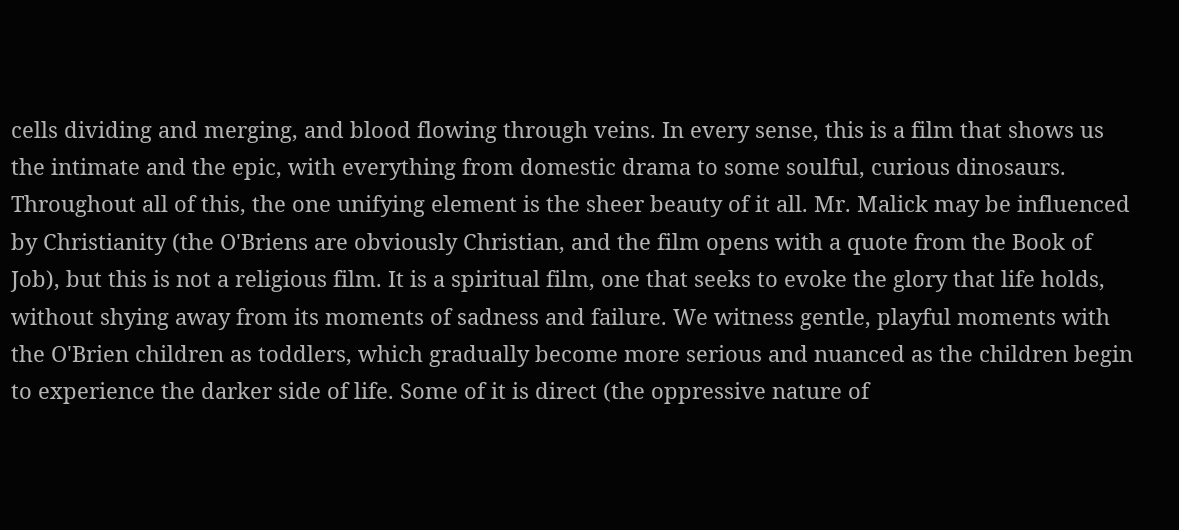cells dividing and merging, and blood flowing through veins. In every sense, this is a film that shows us the intimate and the epic, with everything from domestic drama to some soulful, curious dinosaurs.
Throughout all of this, the one unifying element is the sheer beauty of it all. Mr. Malick may be influenced by Christianity (the O'Briens are obviously Christian, and the film opens with a quote from the Book of Job), but this is not a religious film. It is a spiritual film, one that seeks to evoke the glory that life holds, without shying away from its moments of sadness and failure. We witness gentle, playful moments with the O'Brien children as toddlers, which gradually become more serious and nuanced as the children begin to experience the darker side of life. Some of it is direct (the oppressive nature of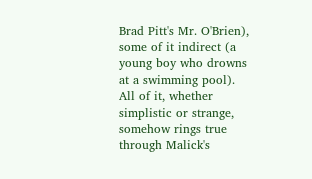Brad Pitt's Mr. O'Brien), some of it indirect (a young boy who drowns at a swimming pool). All of it, whether simplistic or strange, somehow rings true through Malick's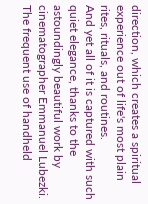direction, which creates a spiritual experience out of life's most plain rites, rituals, and routines.
And yet all of it is captured with such quiet elegance, thanks to the astoundingly beautiful work by cinematographer Emmanuel Lubezki. The frequent use of handheld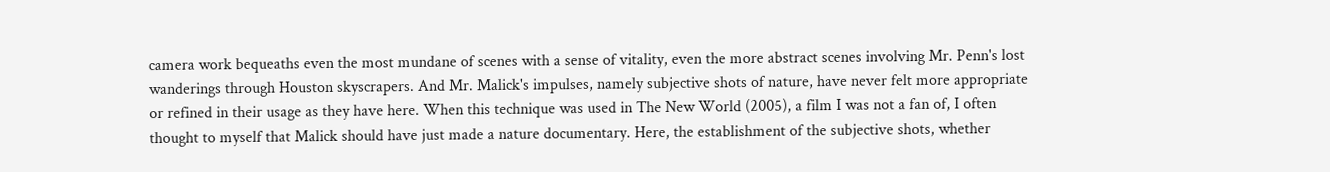camera work bequeaths even the most mundane of scenes with a sense of vitality, even the more abstract scenes involving Mr. Penn's lost wanderings through Houston skyscrapers. And Mr. Malick's impulses, namely subjective shots of nature, have never felt more appropriate or refined in their usage as they have here. When this technique was used in The New World (2005), a film I was not a fan of, I often thought to myself that Malick should have just made a nature documentary. Here, the establishment of the subjective shots, whether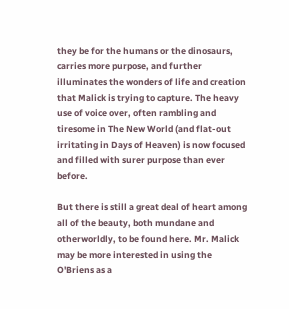they be for the humans or the dinosaurs, carries more purpose, and further illuminates the wonders of life and creation that Malick is trying to capture. The heavy use of voice over, often rambling and tiresome in The New World (and flat-out irritating in Days of Heaven) is now focused and filled with surer purpose than ever before.

But there is still a great deal of heart among all of the beauty, both mundane and otherworldly, to be found here. Mr. Malick may be more interested in using the O'Briens as a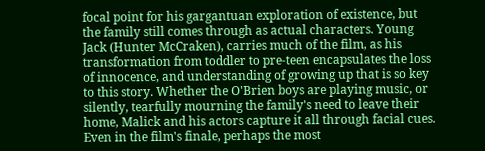focal point for his gargantuan exploration of existence, but the family still comes through as actual characters. Young Jack (Hunter McCraken), carries much of the film, as his transformation from toddler to pre-teen encapsulates the loss of innocence, and understanding of growing up that is so key to this story. Whether the O'Brien boys are playing music, or silently, tearfully mourning the family's need to leave their home, Malick and his actors capture it all through facial cues. Even in the film's finale, perhaps the most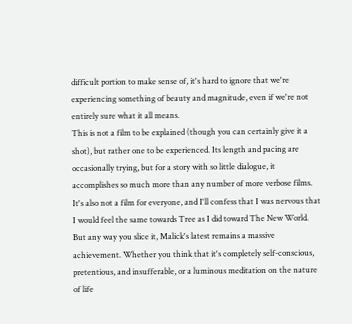difficult portion to make sense of, it's hard to ignore that we're experiencing something of beauty and magnitude, even if we're not entirely sure what it all means.
This is not a film to be explained (though you can certainly give it a shot), but rather one to be experienced. Its length and pacing are occasionally trying, but for a story with so little dialogue, it accomplishes so much more than any number of more verbose films. It's also not a film for everyone, and I'll confess that I was nervous that I would feel the same towards Tree as I did toward The New World. But any way you slice it, Malick's latest remains a massive achievement. Whether you think that it's completely self-conscious, pretentious, and insufferable, or a luminous meditation on the nature of life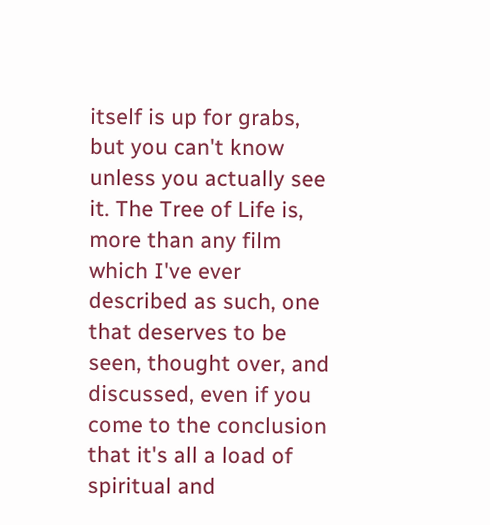itself is up for grabs, but you can't know unless you actually see it. The Tree of Life is, more than any film which I've ever described as such, one that deserves to be seen, thought over, and discussed, even if you come to the conclusion that it's all a load of spiritual and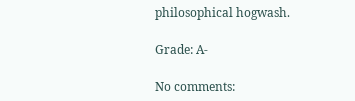philosophical hogwash.

Grade: A-

No comments: